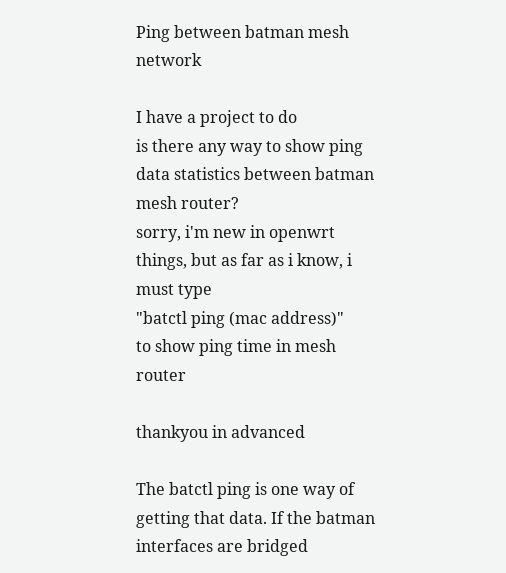Ping between batman mesh network

I have a project to do
is there any way to show ping data statistics between batman mesh router?
sorry, i'm new in openwrt things, but as far as i know, i must type
"batctl ping (mac address)"
to show ping time in mesh router

thankyou in advanced

The batctl ping is one way of getting that data. If the batman interfaces are bridged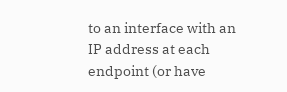to an interface with an IP address at each endpoint (or have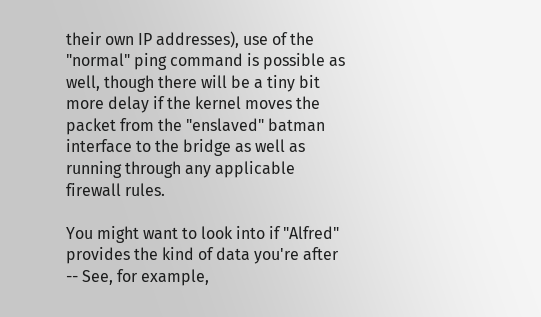their own IP addresses), use of the "normal" ping command is possible as well, though there will be a tiny bit more delay if the kernel moves the packet from the "enslaved" batman interface to the bridge as well as running through any applicable firewall rules.

You might want to look into if "Alfred" provides the kind of data you're after -- See, for example,